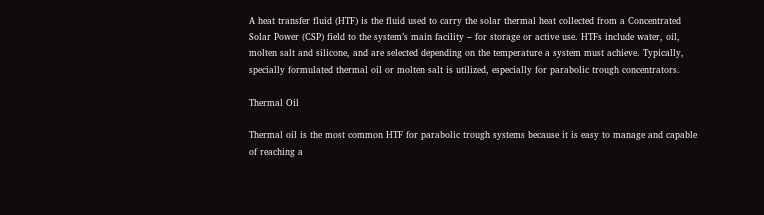A heat transfer fluid (HTF) is the fluid used to carry the solar thermal heat collected from a Concentrated Solar Power (CSP) field to the system’s main facility – for storage or active use. HTFs include water, oil, molten salt and silicone, and are selected depending on the temperature a system must achieve. Typically, specially formulated thermal oil or molten salt is utilized, especially for parabolic trough concentrators.

Thermal Oil

Thermal oil is the most common HTF for parabolic trough systems because it is easy to manage and capable of reaching a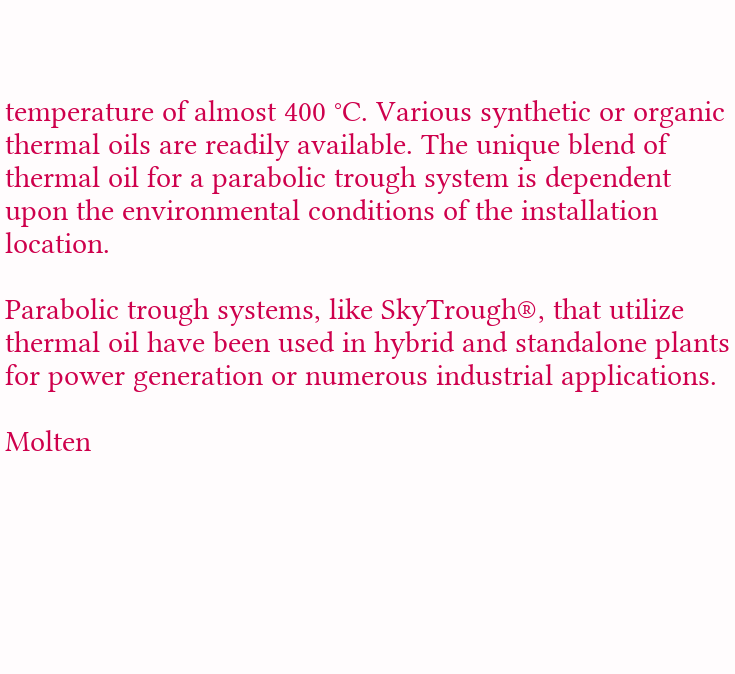temperature of almost 400 °C. Various synthetic or organic thermal oils are readily available. The unique blend of thermal oil for a parabolic trough system is dependent upon the environmental conditions of the installation location.

Parabolic trough systems, like SkyTrough®, that utilize thermal oil have been used in hybrid and standalone plants for power generation or numerous industrial applications.

Molten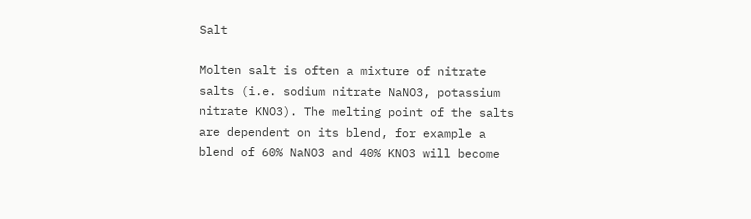Salt

Molten salt is often a mixture of nitrate salts (i.e. sodium nitrate NaNO3, potassium nitrate KNO3). The melting point of the salts are dependent on its blend, for example a blend of 60% NaNO3 and 40% KNO3 will become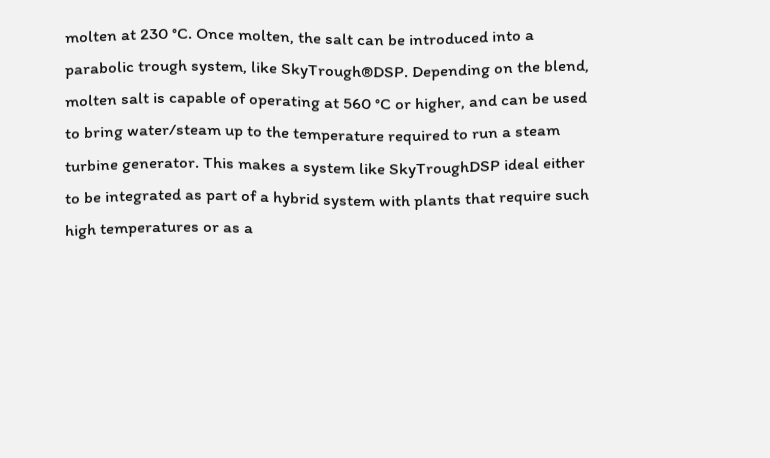molten at 230 °C. Once molten, the salt can be introduced into a parabolic trough system, like SkyTrough®DSP. Depending on the blend, molten salt is capable of operating at 560 °C or higher, and can be used to bring water/steam up to the temperature required to run a steam turbine generator. This makes a system like SkyTroughDSP ideal either to be integrated as part of a hybrid system with plants that require such high temperatures or as a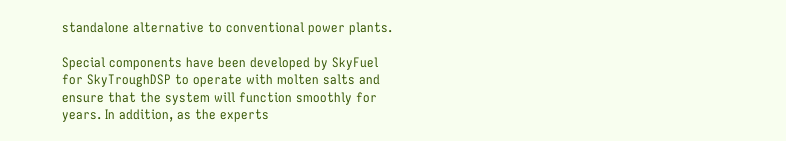standalone alternative to conventional power plants.

Special components have been developed by SkyFuel for SkyTroughDSP to operate with molten salts and ensure that the system will function smoothly for years. In addition, as the experts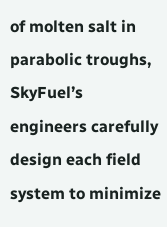of molten salt in parabolic troughs, SkyFuel’s engineers carefully design each field system to minimize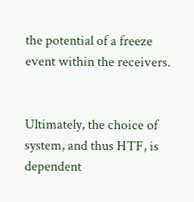the potential of a freeze event within the receivers.


Ultimately, the choice of system, and thus HTF, is dependent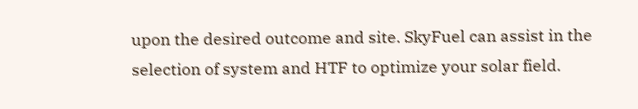upon the desired outcome and site. SkyFuel can assist in the selection of system and HTF to optimize your solar field.